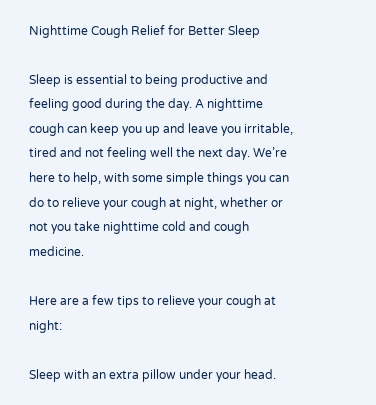Nighttime Cough Relief for Better Sleep

Sleep is essential to being productive and feeling good during the day. A nighttime cough can keep you up and leave you irritable, tired and not feeling well the next day. We’re here to help, with some simple things you can do to relieve your cough at night, whether or not you take nighttime cold and cough medicine.

Here are a few tips to relieve your cough at night:

Sleep with an extra pillow under your head.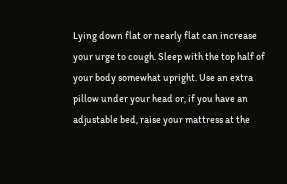Lying down flat or nearly flat can increase your urge to cough. Sleep with the top half of your body somewhat upright. Use an extra pillow under your head or, if you have an adjustable bed, raise your mattress at the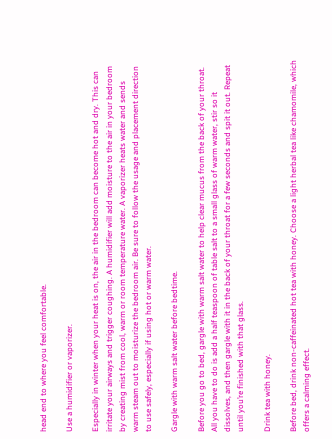head end to where you feel comfortable.

Use a humidifier or vaporizer.

Especially in winter when your heat is on, the air in the bedroom can become hot and dry. This can irritate your airways and trigger coughing. A humidifier will add moisture to the air in your bedroom by creating mist from cool, warm or room temperature water. A vaporizer heats water and sends warm steam out to moisturize the bedroom air. Be sure to follow the usage and placement direction to use safely, especially if using hot or warm water.

Gargle with warm salt water before bedtime.

Before you go to bed, gargle with warm salt water to help clear mucus from the back of your throat. All you have to do is add a half teaspoon of table salt to a small glass of warm water, stir so it dissolves, and then gargle with it in the back of your throat for a few seconds and spit it out. Repeat until you’re finished with that glass.

Drink tea with honey.

Before bed, drink non-caffeinated hot tea with honey. Choose a light herbal tea like chamomile, which offers a calming effect.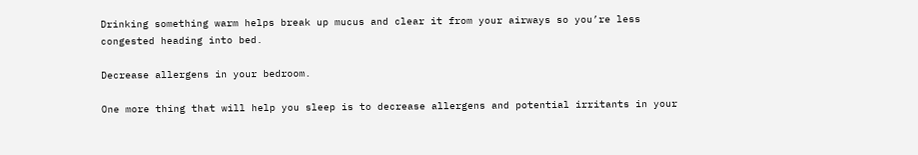Drinking something warm helps break up mucus and clear it from your airways so you’re less congested heading into bed.

Decrease allergens in your bedroom.

One more thing that will help you sleep is to decrease allergens and potential irritants in your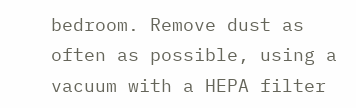bedroom. Remove dust as often as possible, using a vacuum with a HEPA filter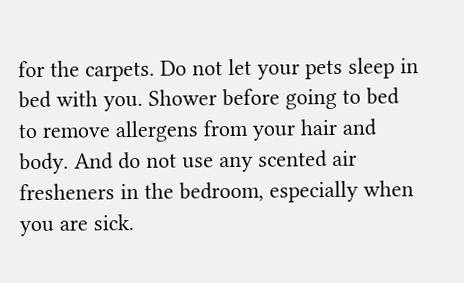for the carpets. Do not let your pets sleep in bed with you. Shower before going to bed to remove allergens from your hair and body. And do not use any scented air fresheners in the bedroom, especially when you are sick.